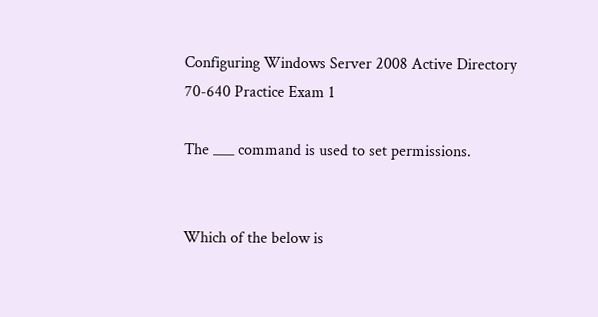Configuring Windows Server 2008 Active Directory 70-640 Practice Exam 1

The ___ command is used to set permissions.


Which of the below is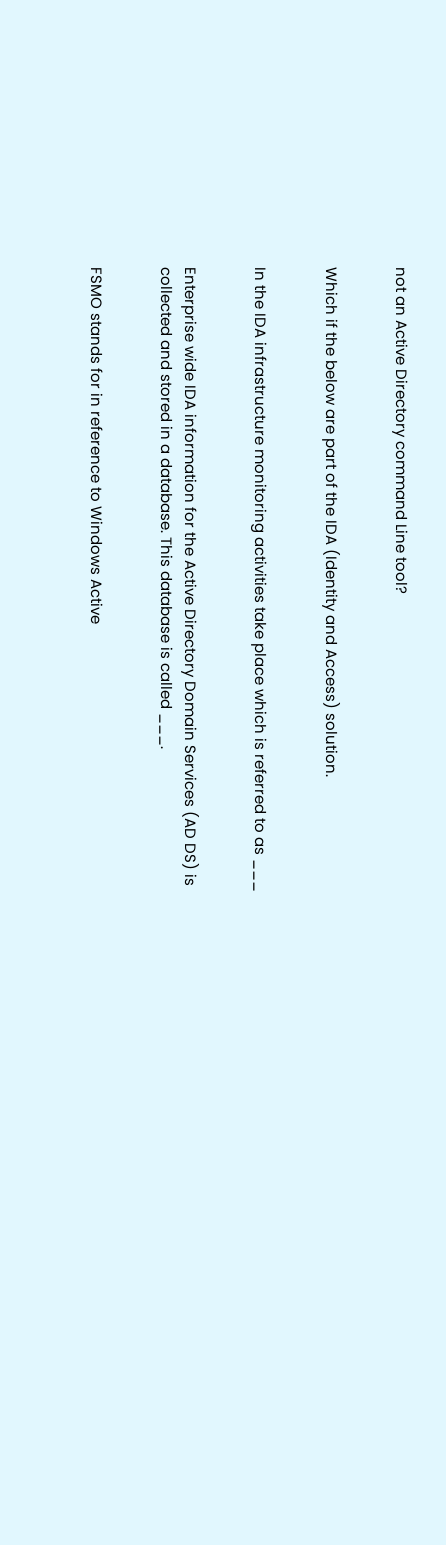not an Active Directory command Line tool?


Which if the below are part of the IDA (Identity and Access) solution.


In the IDA infrastructure monitoring activities take place which is referred to as ___


Enterprise wide IDA information for the Active Directory Domain Services (AD DS) is collected and stored in a database. This database is called ___.


FSMO stands for in reference to Windows Active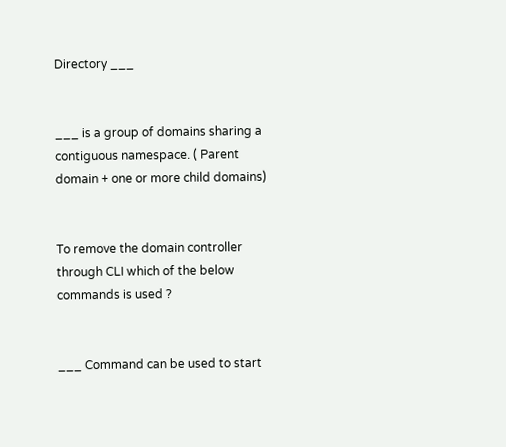Directory ___


___ is a group of domains sharing a contiguous namespace. ( Parent domain + one or more child domains)


To remove the domain controller through CLI which of the below commands is used ?


___ Command can be used to start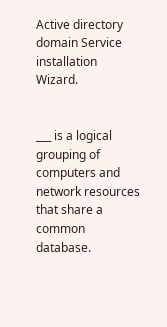Active directory domain Service installation Wizard.


___ is a logical grouping of computers and network resources that share a common database.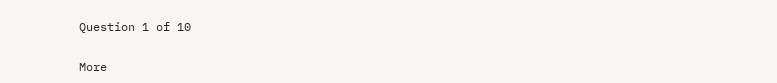Question 1 of 10

More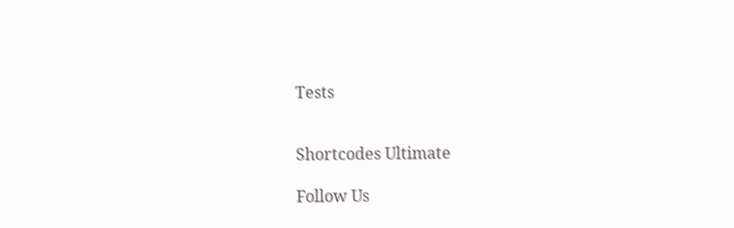Tests


Shortcodes Ultimate

Follow Us